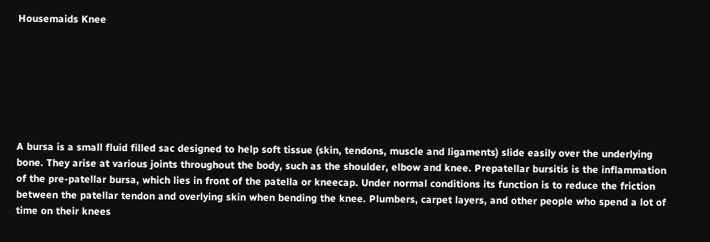Housemaids Knee







A bursa is a small fluid filled sac designed to help soft tissue (skin, tendons, muscle and ligaments) slide easily over the underlying bone. They arise at various joints throughout the body, such as the shoulder, elbow and knee. Prepatellar bursitis is the inflammation of the pre-patellar bursa, which lies in front of the patella or kneecap. Under normal conditions its function is to reduce the friction between the patellar tendon and overlying skin when bending the knee. Plumbers, carpet layers, and other people who spend a lot of time on their knees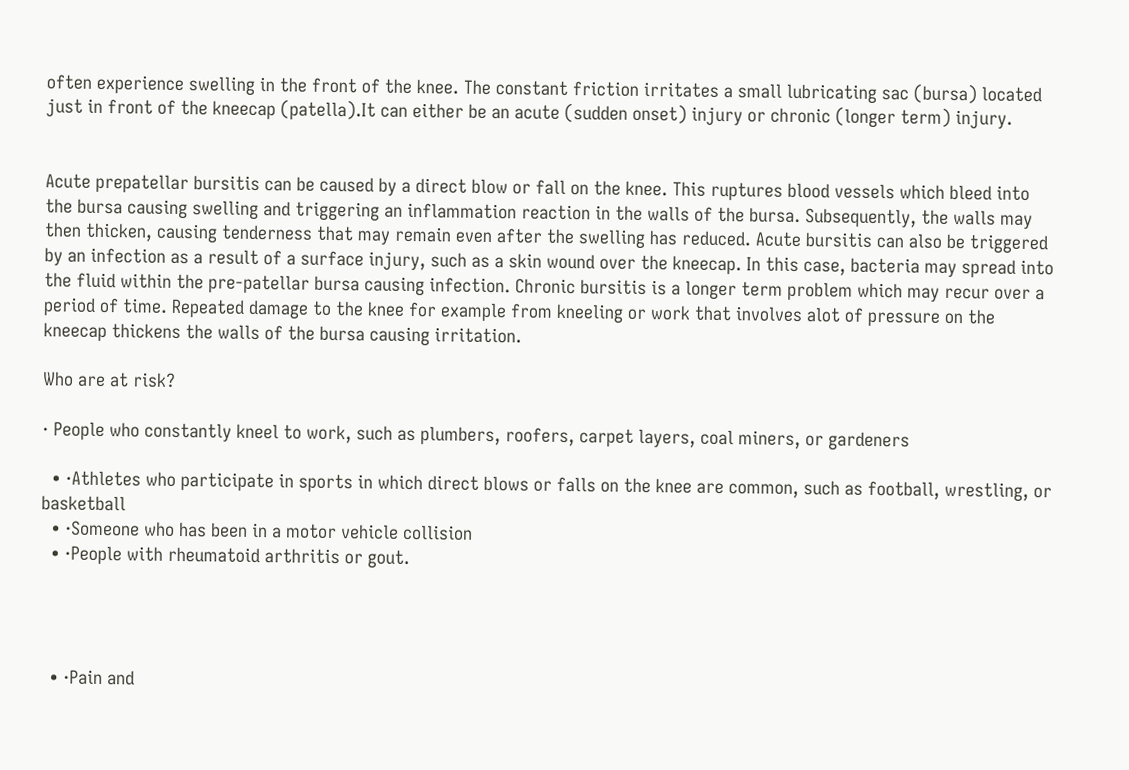often experience swelling in the front of the knee. The constant friction irritates a small lubricating sac (bursa) located just in front of the kneecap (patella).It can either be an acute (sudden onset) injury or chronic (longer term) injury.


Acute prepatellar bursitis can be caused by a direct blow or fall on the knee. This ruptures blood vessels which bleed into the bursa causing swelling and triggering an inflammation reaction in the walls of the bursa. Subsequently, the walls may then thicken, causing tenderness that may remain even after the swelling has reduced. Acute bursitis can also be triggered by an infection as a result of a surface injury, such as a skin wound over the kneecap. In this case, bacteria may spread into the fluid within the pre-patellar bursa causing infection. Chronic bursitis is a longer term problem which may recur over a period of time. Repeated damage to the knee for example from kneeling or work that involves alot of pressure on the kneecap thickens the walls of the bursa causing irritation.

Who are at risk?

· People who constantly kneel to work, such as plumbers, roofers, carpet layers, coal miners, or gardeners

  • ·Athletes who participate in sports in which direct blows or falls on the knee are common, such as football, wrestling, or basketball
  • ·Someone who has been in a motor vehicle collision
  • ·People with rheumatoid arthritis or gout.




  • ·Pain and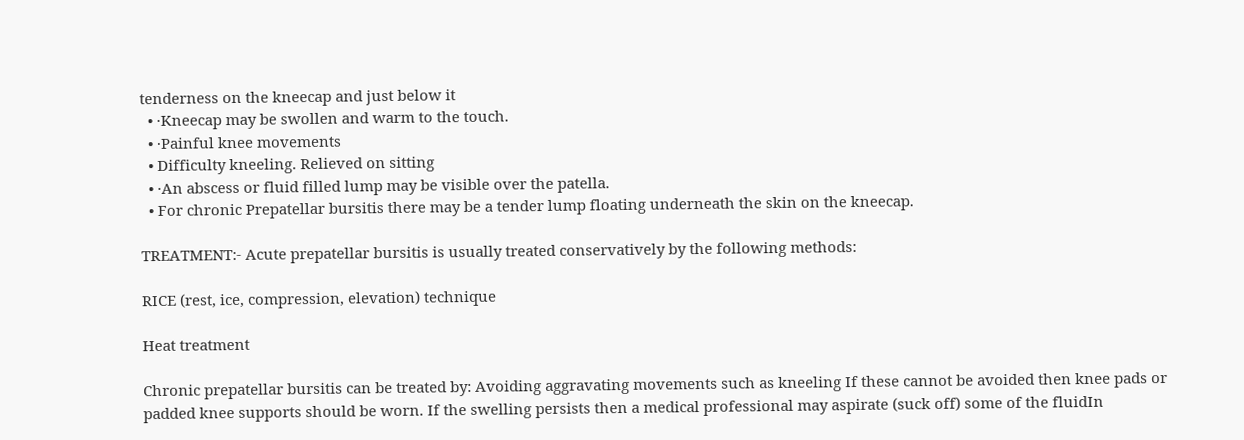tenderness on the kneecap and just below it
  • ·Kneecap may be swollen and warm to the touch.
  • ·Painful knee movements
  • Difficulty kneeling. Relieved on sitting
  • ·An abscess or fluid filled lump may be visible over the patella.
  • For chronic Prepatellar bursitis there may be a tender lump floating underneath the skin on the kneecap.

TREATMENT:- Acute prepatellar bursitis is usually treated conservatively by the following methods:

RICE (rest, ice, compression, elevation) technique

Heat treatment

Chronic prepatellar bursitis can be treated by: Avoiding aggravating movements such as kneeling If these cannot be avoided then knee pads or padded knee supports should be worn. If the swelling persists then a medical professional may aspirate (suck off) some of the fluidIn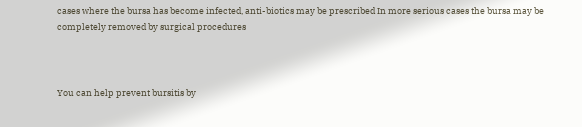cases where the bursa has become infected, anti-biotics may be prescribed In more serious cases the bursa may be completely removed by surgical procedures



You can help prevent bursitis by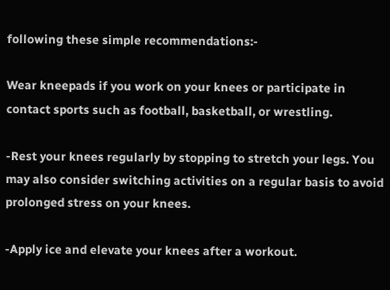following these simple recommendations:-

Wear kneepads if you work on your knees or participate in contact sports such as football, basketball, or wrestling.

-Rest your knees regularly by stopping to stretch your legs. You may also consider switching activities on a regular basis to avoid prolonged stress on your knees.

-Apply ice and elevate your knees after a workout.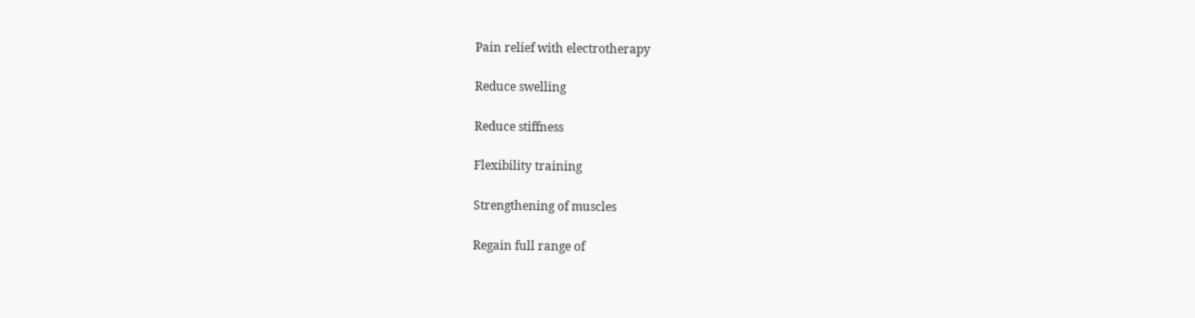Pain relief with electrotherapy

Reduce swelling

Reduce stiffness

Flexibility training

Strengthening of muscles

Regain full range of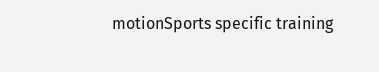motionSports specific training